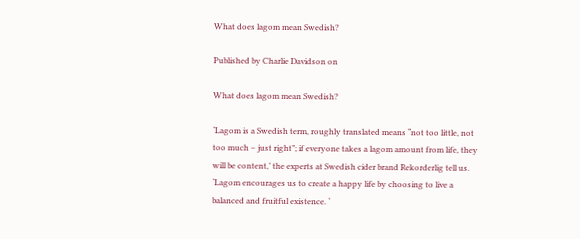What does lagom mean Swedish?

Published by Charlie Davidson on

What does lagom mean Swedish?

‘Lagom is a Swedish term, roughly translated means “not too little, not too much – just right”; if everyone takes a lagom amount from life, they will be content,’ the experts at Swedish cider brand Rekorderlig tell us. ‘Lagom encourages us to create a happy life by choosing to live a balanced and fruitful existence. ‘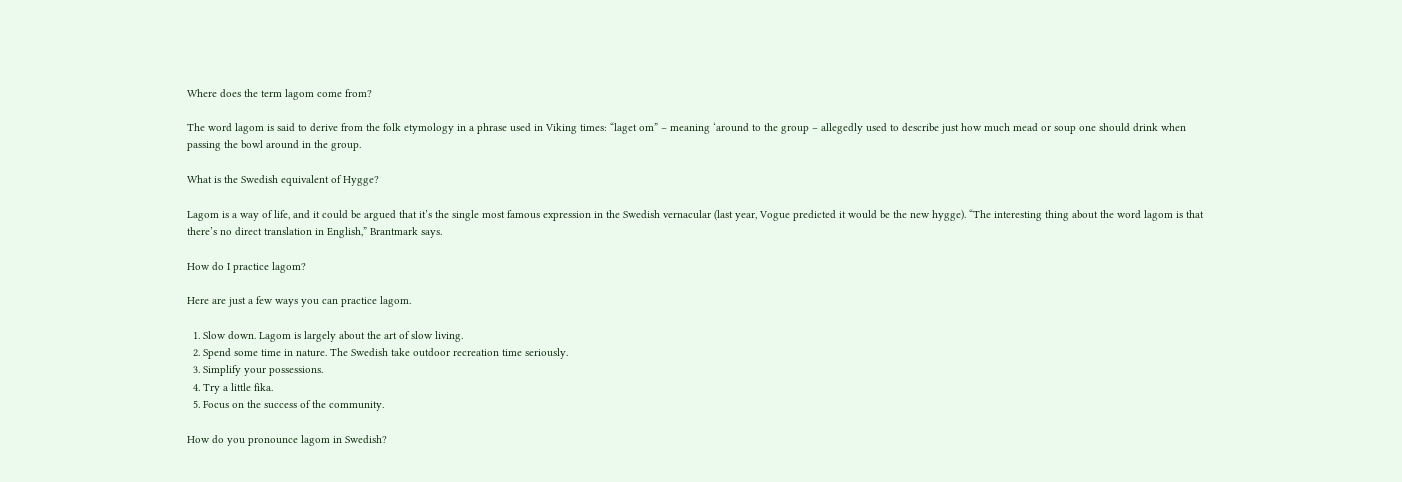Where does the term lagom come from?

The word lagom is said to derive from the folk etymology in a phrase used in Viking times: “laget om” – meaning ‘around to the group – allegedly used to describe just how much mead or soup one should drink when passing the bowl around in the group.

What is the Swedish equivalent of Hygge?

Lagom is a way of life, and it could be argued that it’s the single most famous expression in the Swedish vernacular (last year, Vogue predicted it would be the new hygge). “The interesting thing about the word lagom is that there’s no direct translation in English,” Brantmark says.

How do I practice lagom?

Here are just a few ways you can practice lagom.

  1. Slow down. Lagom is largely about the art of slow living.
  2. Spend some time in nature. The Swedish take outdoor recreation time seriously.
  3. Simplify your possessions.
  4. Try a little fika.
  5. Focus on the success of the community.

How do you pronounce lagom in Swedish?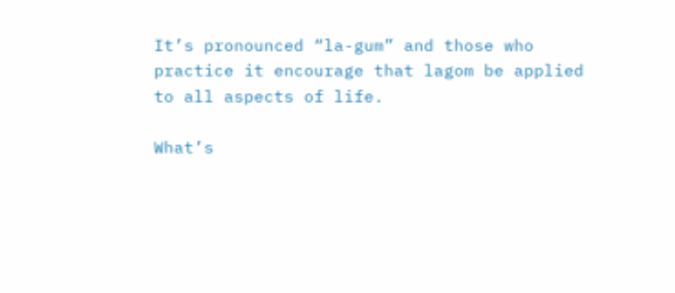It’s pronounced “la-gum” and those who practice it encourage that lagom be applied to all aspects of life.

What’s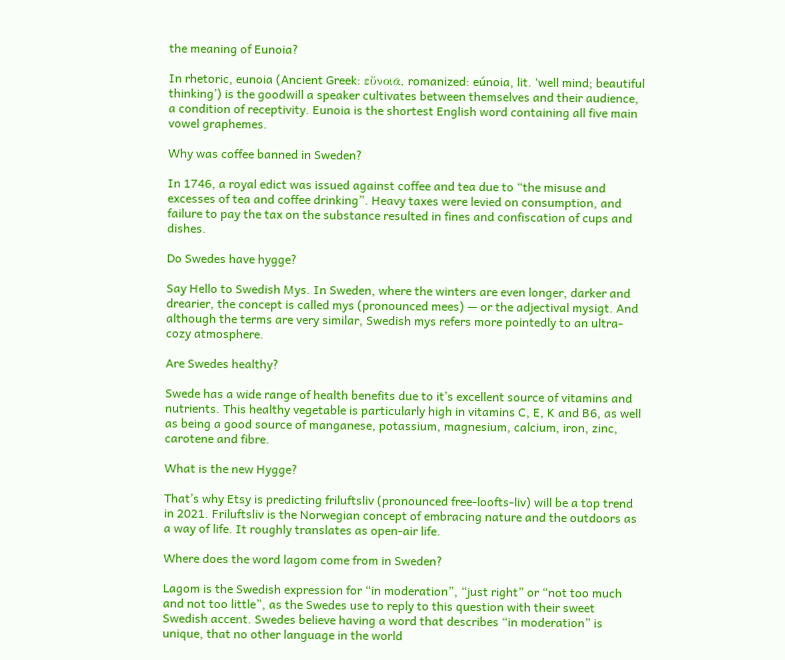the meaning of Eunoia?

In rhetoric, eunoia (Ancient Greek: εὔνοιᾰ, romanized: eúnoia, lit. ‘well mind; beautiful thinking’) is the goodwill a speaker cultivates between themselves and their audience, a condition of receptivity. Eunoia is the shortest English word containing all five main vowel graphemes.

Why was coffee banned in Sweden?

In 1746, a royal edict was issued against coffee and tea due to “the misuse and excesses of tea and coffee drinking”. Heavy taxes were levied on consumption, and failure to pay the tax on the substance resulted in fines and confiscation of cups and dishes.

Do Swedes have hygge?

Say Hello to Swedish Mys. In Sweden, where the winters are even longer, darker and drearier, the concept is called mys (pronounced mees) — or the adjectival mysigt. And although the terms are very similar, Swedish mys refers more pointedly to an ultra-cozy atmosphere.

Are Swedes healthy?

Swede has a wide range of health benefits due to it’s excellent source of vitamins and nutrients. This healthy vegetable is particularly high in vitamins C, E, K and B6, as well as being a good source of manganese, potassium, magnesium, calcium, iron, zinc, carotene and fibre.

What is the new Hygge?

That’s why Etsy is predicting friluftsliv (pronounced free-loofts-liv) will be a top trend in 2021. Friluftsliv is the Norwegian concept of embracing nature and the outdoors as a way of life. It roughly translates as open-air life.

Where does the word lagom come from in Sweden?

Lagom is the Swedish expression for “in moderation”, “just right” or “not too much and not too little”, as the Swedes use to reply to this question with their sweet Swedish accent. Swedes believe having a word that describes “in moderation” is unique, that no other language in the world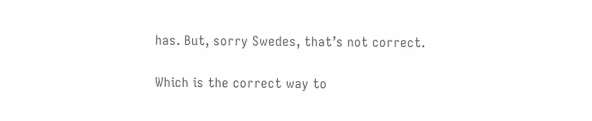has. But, sorry Swedes, that’s not correct.

Which is the correct way to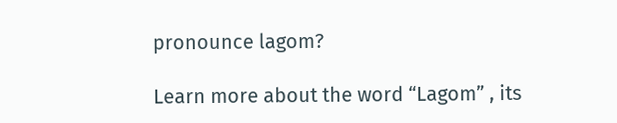pronounce lagom?

Learn more about the word “Lagom” , its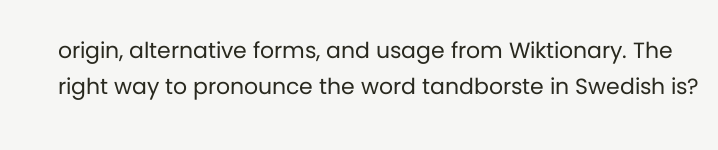origin, alternative forms, and usage from Wiktionary. The right way to pronounce the word tandborste in Swedish is?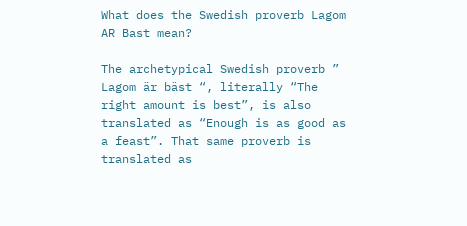What does the Swedish proverb Lagom AR Bast mean?

The archetypical Swedish proverb ” Lagom är bäst “, literally “The right amount is best”, is also translated as “Enough is as good as a feast”. That same proverb is translated as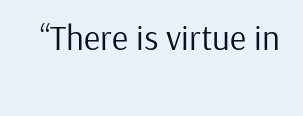“There is virtue in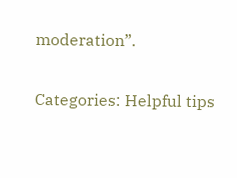moderation”.

Categories: Helpful tips